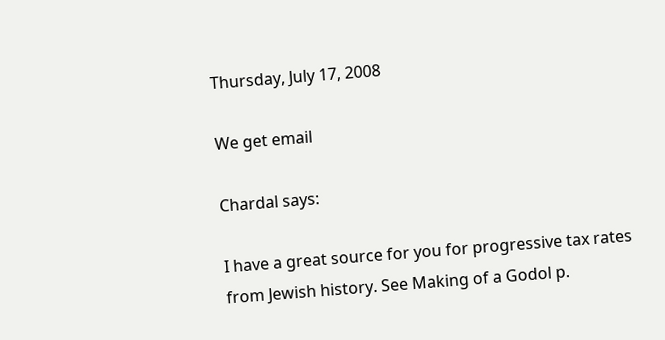Thursday, July 17, 2008

We get email

Chardal says:

I have a great source for you for progressive tax rates from Jewish history. See Making of a Godol p.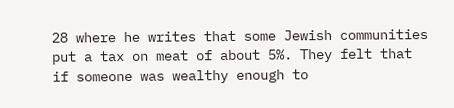28 where he writes that some Jewish communities put a tax on meat of about 5%. They felt that if someone was wealthy enough to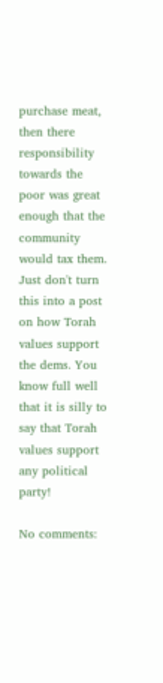purchase meat, then there responsibility towards the poor was great enough that the community would tax them. Just don't turn this into a post on how Torah values support the dems. You know full well that it is silly to say that Torah values support any political party!

No comments: